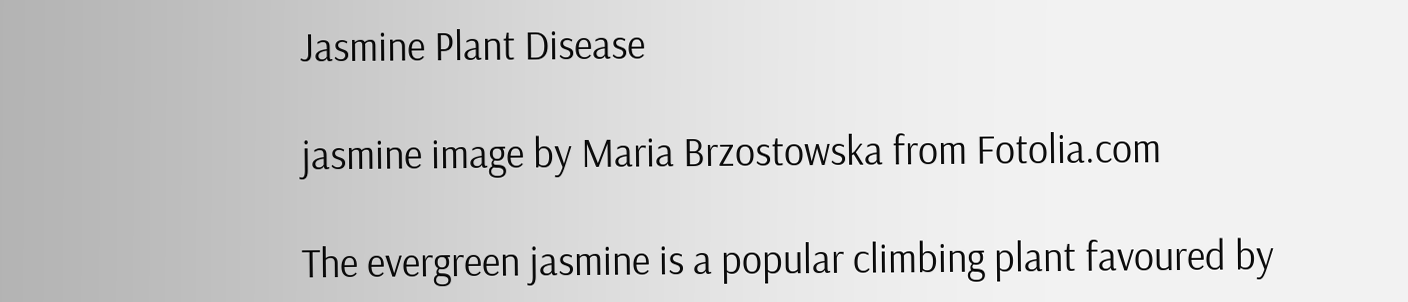Jasmine Plant Disease

jasmine image by Maria Brzostowska from Fotolia.com

The evergreen jasmine is a popular climbing plant favoured by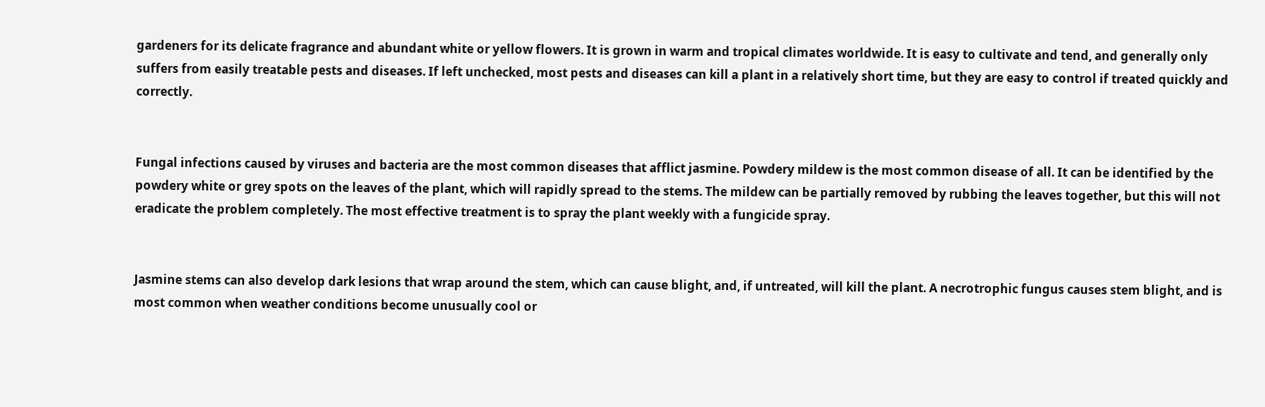gardeners for its delicate fragrance and abundant white or yellow flowers. It is grown in warm and tropical climates worldwide. It is easy to cultivate and tend, and generally only suffers from easily treatable pests and diseases. If left unchecked, most pests and diseases can kill a plant in a relatively short time, but they are easy to control if treated quickly and correctly.


Fungal infections caused by viruses and bacteria are the most common diseases that afflict jasmine. Powdery mildew is the most common disease of all. It can be identified by the powdery white or grey spots on the leaves of the plant, which will rapidly spread to the stems. The mildew can be partially removed by rubbing the leaves together, but this will not eradicate the problem completely. The most effective treatment is to spray the plant weekly with a fungicide spray.


Jasmine stems can also develop dark lesions that wrap around the stem, which can cause blight, and, if untreated, will kill the plant. A necrotrophic fungus causes stem blight, and is most common when weather conditions become unusually cool or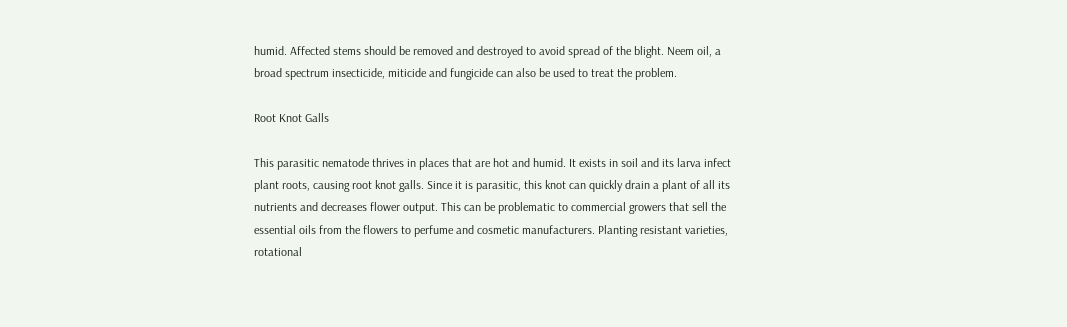humid. Affected stems should be removed and destroyed to avoid spread of the blight. Neem oil, a broad spectrum insecticide, miticide and fungicide can also be used to treat the problem.

Root Knot Galls

This parasitic nematode thrives in places that are hot and humid. It exists in soil and its larva infect plant roots, causing root knot galls. Since it is parasitic, this knot can quickly drain a plant of all its nutrients and decreases flower output. This can be problematic to commercial growers that sell the essential oils from the flowers to perfume and cosmetic manufacturers. Planting resistant varieties, rotational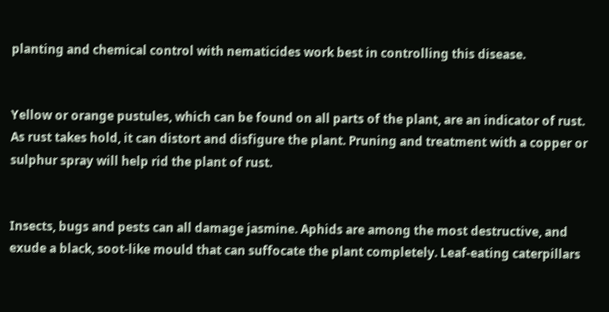planting and chemical control with nematicides work best in controlling this disease.


Yellow or orange pustules, which can be found on all parts of the plant, are an indicator of rust. As rust takes hold, it can distort and disfigure the plant. Pruning and treatment with a copper or sulphur spray will help rid the plant of rust.


Insects, bugs and pests can all damage jasmine. Aphids are among the most destructive, and exude a black, soot-like mould that can suffocate the plant completely. Leaf-eating caterpillars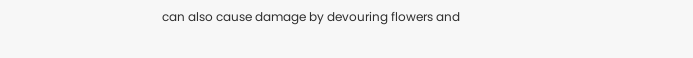can also cause damage by devouring flowers and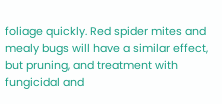foliage quickly. Red spider mites and mealy bugs will have a similar effect, but pruning, and treatment with fungicidal and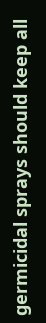germicidal sprays should keep all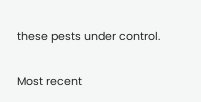these pests under control.

Most recent